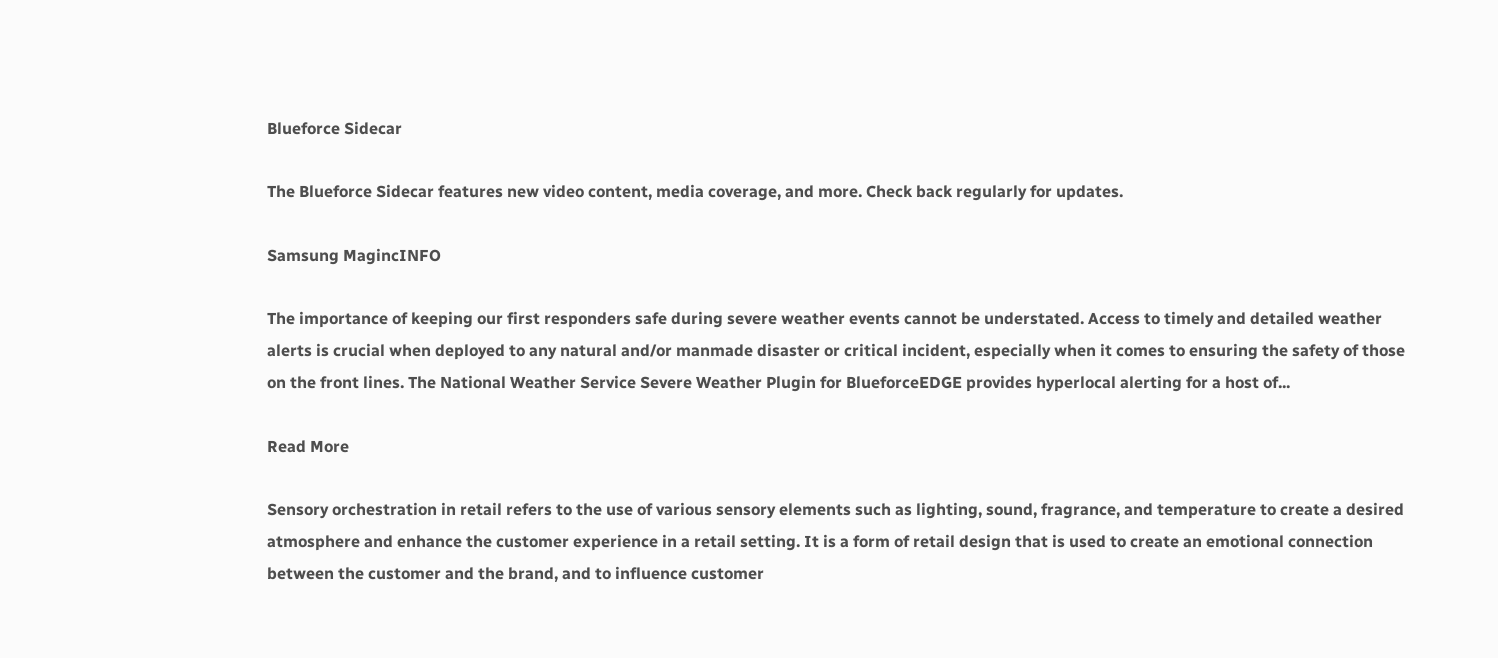Blueforce Sidecar

The Blueforce Sidecar features new video content, media coverage, and more. Check back regularly for updates.

Samsung MagincINFO

The importance of keeping our first responders safe during severe weather events cannot be understated. Access to timely and detailed weather alerts is crucial when deployed to any natural and/or manmade disaster or critical incident, especially when it comes to ensuring the safety of those on the front lines. The National Weather Service Severe Weather Plugin for BlueforceEDGE provides hyperlocal alerting for a host of...

Read More

Sensory orchestration in retail refers to the use of various sensory elements such as lighting, sound, fragrance, and temperature to create a desired atmosphere and enhance the customer experience in a retail setting. It is a form of retail design that is used to create an emotional connection between the customer and the brand, and to influence customer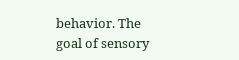behavior. The goal of sensory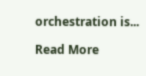orchestration is...

Read More